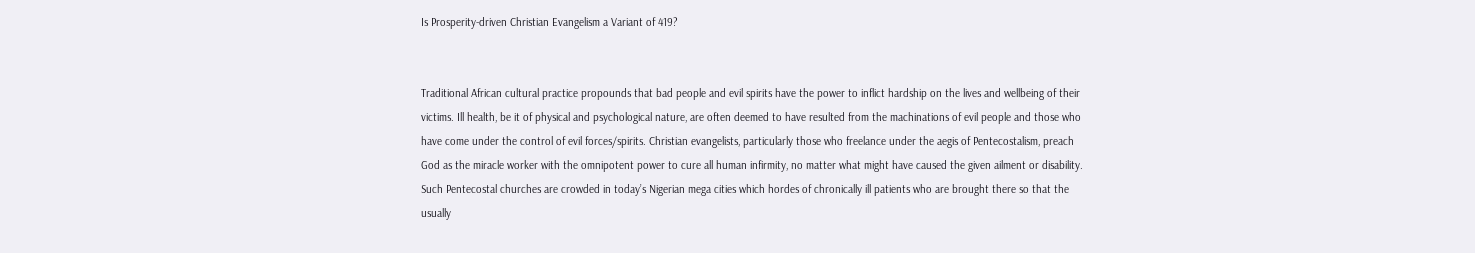Is Prosperity-driven Christian Evangelism a Variant of 419?


Traditional African cultural practice propounds that bad people and evil spirits have the power to inflict hardship on the lives and wellbeing of their victims. Ill health, be it of physical and psychological nature, are often deemed to have resulted from the machinations of evil people and those who have come under the control of evil forces/spirits. Christian evangelists, particularly those who freelance under the aegis of Pentecostalism, preach God as the miracle worker with the omnipotent power to cure all human infirmity, no matter what might have caused the given ailment or disability. Such Pentecostal churches are crowded in today’s Nigerian mega cities which hordes of chronically ill patients who are brought there so that the usually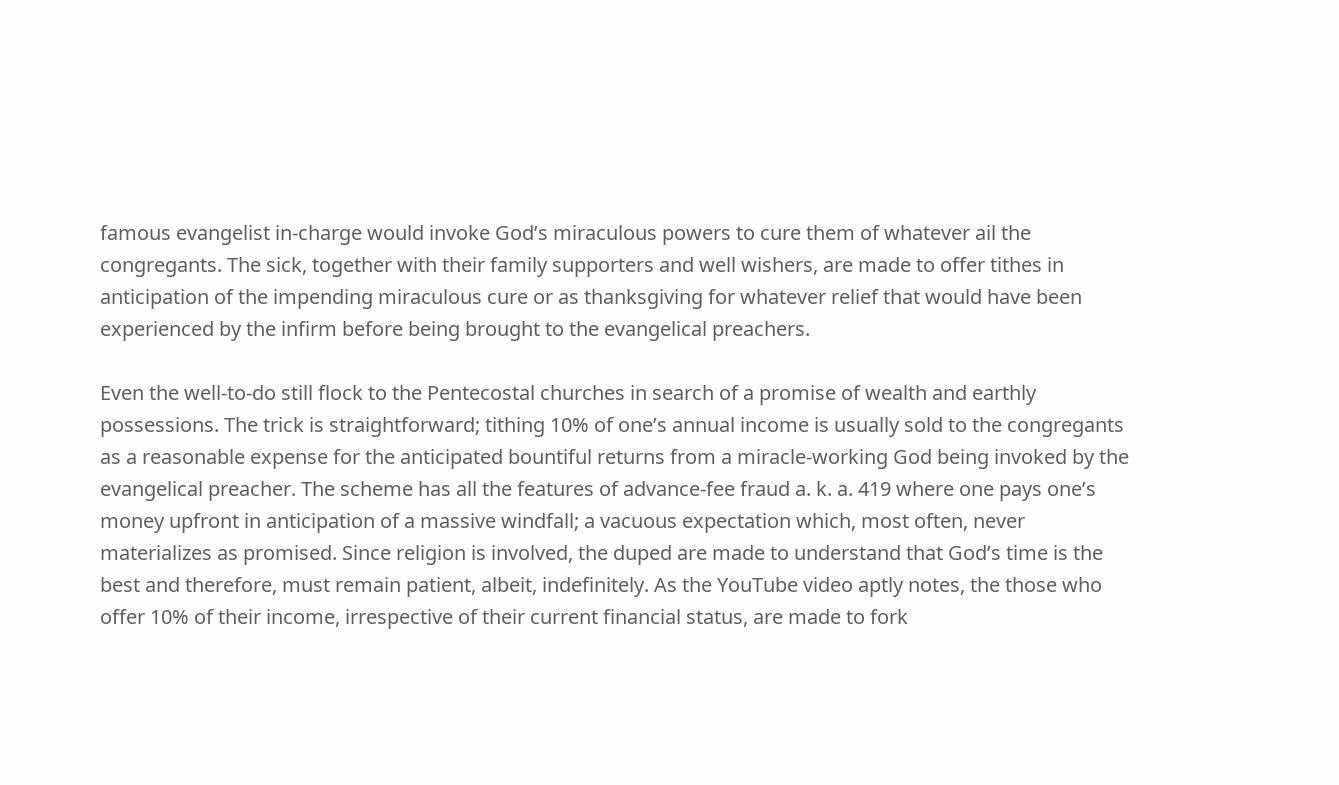famous evangelist in-charge would invoke God’s miraculous powers to cure them of whatever ail the congregants. The sick, together with their family supporters and well wishers, are made to offer tithes in anticipation of the impending miraculous cure or as thanksgiving for whatever relief that would have been experienced by the infirm before being brought to the evangelical preachers.

Even the well-to-do still flock to the Pentecostal churches in search of a promise of wealth and earthly possessions. The trick is straightforward; tithing 10% of one’s annual income is usually sold to the congregants as a reasonable expense for the anticipated bountiful returns from a miracle-working God being invoked by the evangelical preacher. The scheme has all the features of advance-fee fraud a. k. a. 419 where one pays one’s money upfront in anticipation of a massive windfall; a vacuous expectation which, most often, never materializes as promised. Since religion is involved, the duped are made to understand that God’s time is the best and therefore, must remain patient, albeit, indefinitely. As the YouTube video aptly notes, the those who offer 10% of their income, irrespective of their current financial status, are made to fork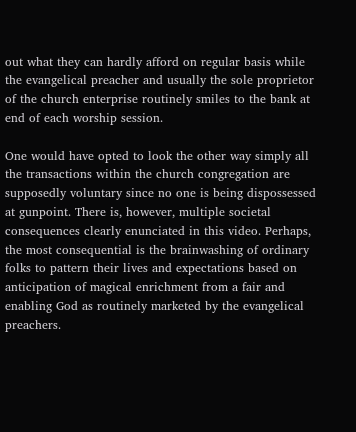out what they can hardly afford on regular basis while the evangelical preacher and usually the sole proprietor of the church enterprise routinely smiles to the bank at end of each worship session.

One would have opted to look the other way simply all the transactions within the church congregation are supposedly voluntary since no one is being dispossessed at gunpoint. There is, however, multiple societal consequences clearly enunciated in this video. Perhaps, the most consequential is the brainwashing of ordinary folks to pattern their lives and expectations based on anticipation of magical enrichment from a fair and enabling God as routinely marketed by the evangelical preachers.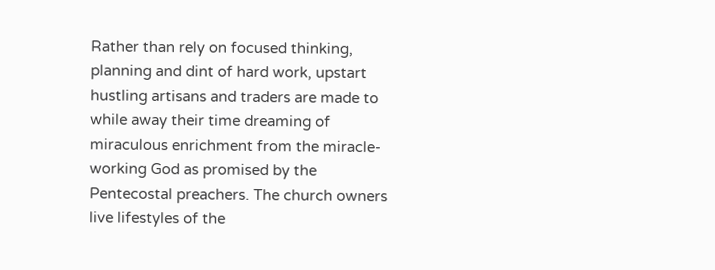Rather than rely on focused thinking, planning and dint of hard work, upstart hustling artisans and traders are made to while away their time dreaming of miraculous enrichment from the miracle-working God as promised by the Pentecostal preachers. The church owners live lifestyles of the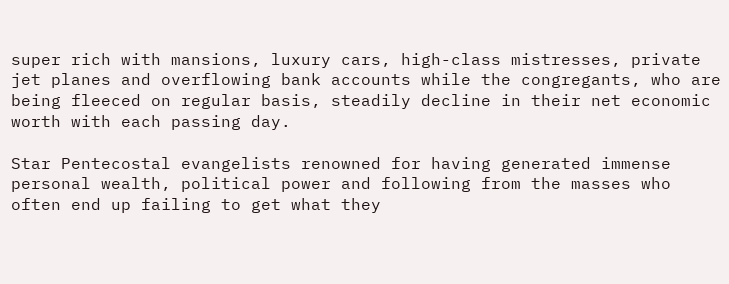super rich with mansions, luxury cars, high-class mistresses, private jet planes and overflowing bank accounts while the congregants, who are being fleeced on regular basis, steadily decline in their net economic worth with each passing day.

Star Pentecostal evangelists renowned for having generated immense personal wealth, political power and following from the masses who often end up failing to get what they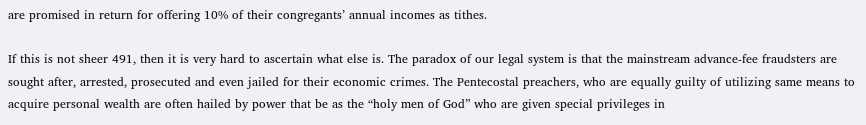are promised in return for offering 10% of their congregants’ annual incomes as tithes.

If this is not sheer 491, then it is very hard to ascertain what else is. The paradox of our legal system is that the mainstream advance-fee fraudsters are sought after, arrested, prosecuted and even jailed for their economic crimes. The Pentecostal preachers, who are equally guilty of utilizing same means to acquire personal wealth are often hailed by power that be as the “holy men of God” who are given special privileges in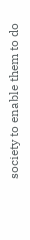society to enable them to do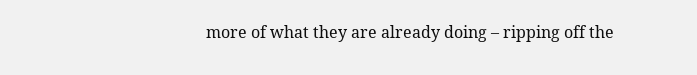more of what they are already doing – ripping off the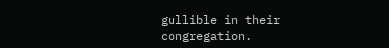gullible in their congregation.